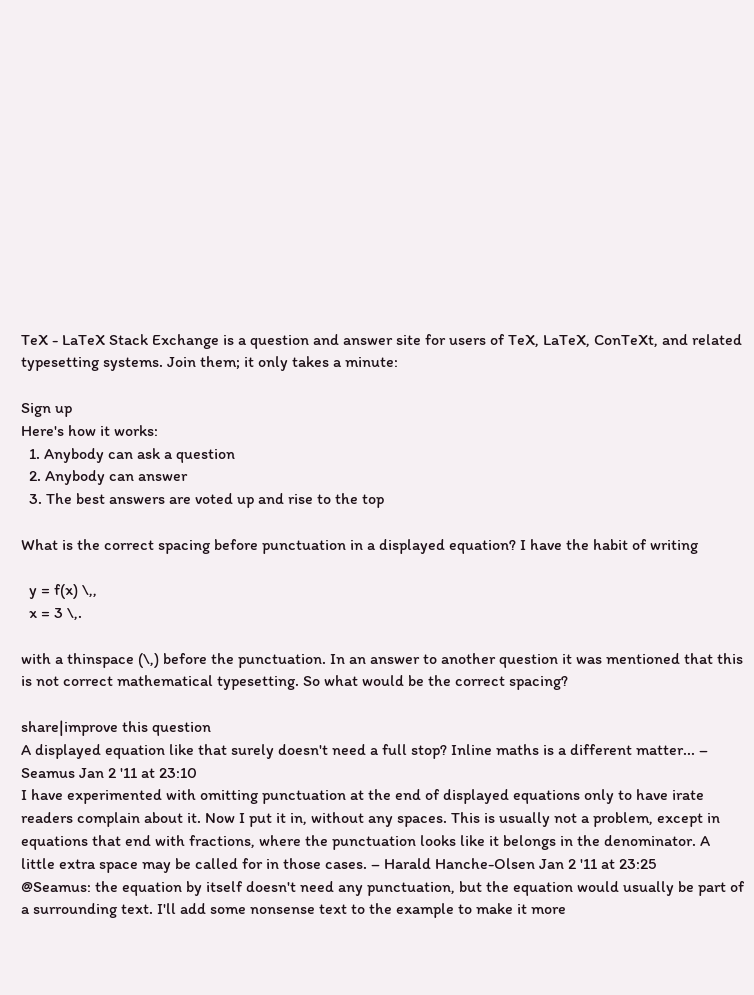TeX - LaTeX Stack Exchange is a question and answer site for users of TeX, LaTeX, ConTeXt, and related typesetting systems. Join them; it only takes a minute:

Sign up
Here's how it works:
  1. Anybody can ask a question
  2. Anybody can answer
  3. The best answers are voted up and rise to the top

What is the correct spacing before punctuation in a displayed equation? I have the habit of writing

  y = f(x) \,,
  x = 3 \,.

with a thinspace (\,) before the punctuation. In an answer to another question it was mentioned that this is not correct mathematical typesetting. So what would be the correct spacing?

share|improve this question
A displayed equation like that surely doesn't need a full stop? Inline maths is a different matter... – Seamus Jan 2 '11 at 23:10
I have experimented with omitting punctuation at the end of displayed equations only to have irate readers complain about it. Now I put it in, without any spaces. This is usually not a problem, except in equations that end with fractions, where the punctuation looks like it belongs in the denominator. A little extra space may be called for in those cases. – Harald Hanche-Olsen Jan 2 '11 at 23:25
@Seamus: the equation by itself doesn't need any punctuation, but the equation would usually be part of a surrounding text. I'll add some nonsense text to the example to make it more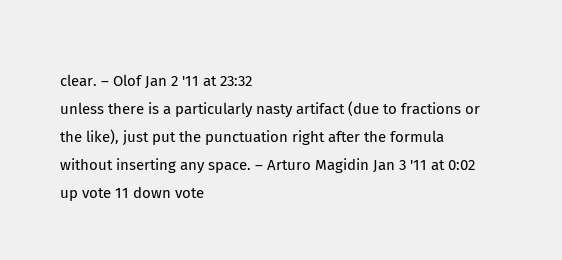clear. – Olof Jan 2 '11 at 23:32
unless there is a particularly nasty artifact (due to fractions or the like), just put the punctuation right after the formula without inserting any space. – Arturo Magidin Jan 3 '11 at 0:02
up vote 11 down vote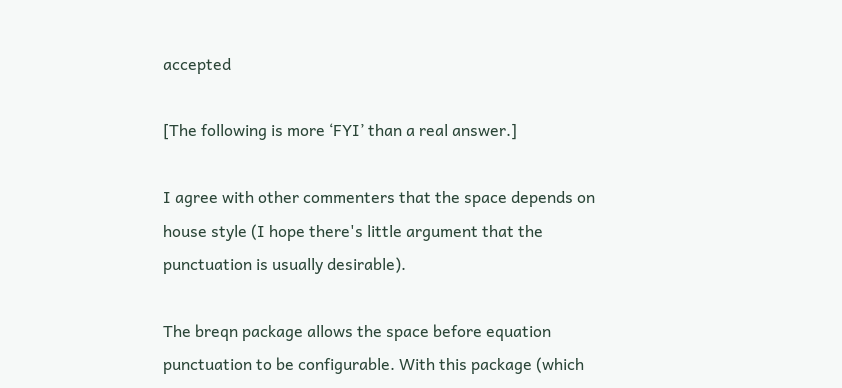accepted

[The following is more ‘FYI’ than a real answer.]

I agree with other commenters that the space depends on house style (I hope there's little argument that the punctuation is usually desirable).

The breqn package allows the space before equation punctuation to be configurable. With this package (which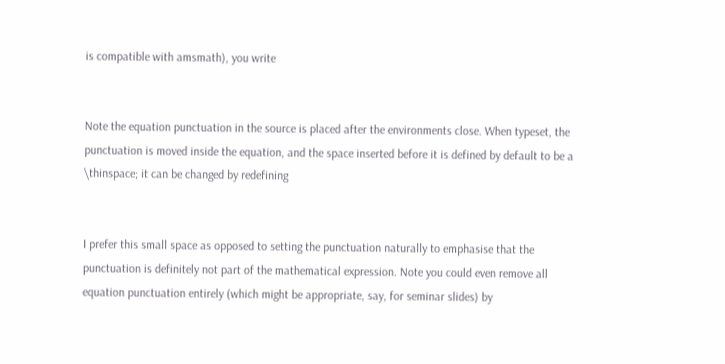is compatible with amsmath), you write


Note the equation punctuation in the source is placed after the environments close. When typeset, the punctuation is moved inside the equation, and the space inserted before it is defined by default to be a \thinspace; it can be changed by redefining


I prefer this small space as opposed to setting the punctuation naturally to emphasise that the punctuation is definitely not part of the mathematical expression. Note you could even remove all equation punctuation entirely (which might be appropriate, say, for seminar slides) by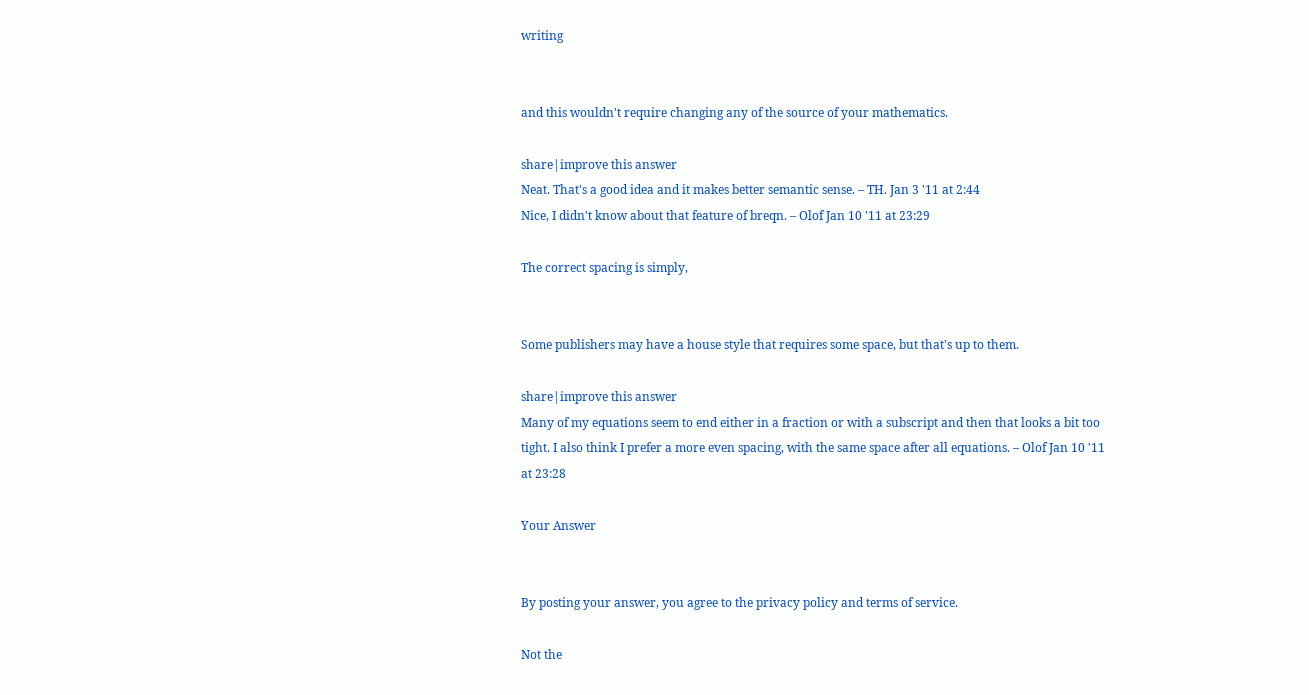writing


and this wouldn't require changing any of the source of your mathematics.

share|improve this answer
Neat. That's a good idea and it makes better semantic sense. – TH. Jan 3 '11 at 2:44
Nice, I didn't know about that feature of breqn. – Olof Jan 10 '11 at 23:29

The correct spacing is simply,


Some publishers may have a house style that requires some space, but that's up to them.

share|improve this answer
Many of my equations seem to end either in a fraction or with a subscript and then that looks a bit too tight. I also think I prefer a more even spacing, with the same space after all equations. – Olof Jan 10 '11 at 23:28

Your Answer


By posting your answer, you agree to the privacy policy and terms of service.

Not the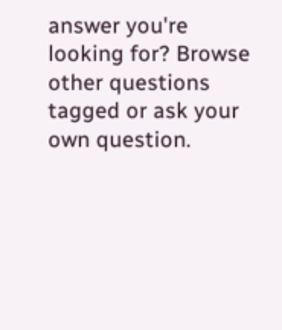answer you're looking for? Browse other questions tagged or ask your own question.